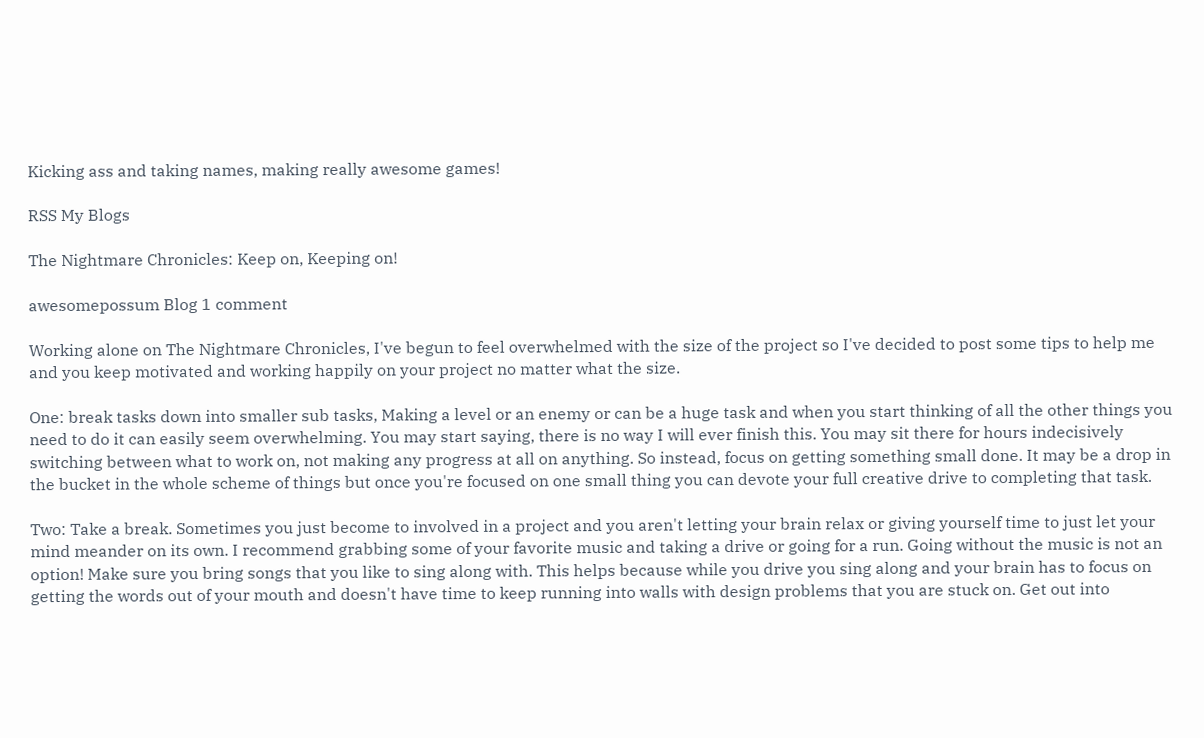Kicking ass and taking names, making really awesome games!

RSS My Blogs

The Nightmare Chronicles: Keep on, Keeping on!

awesomepossum Blog 1 comment

Working alone on The Nightmare Chronicles, I've begun to feel overwhelmed with the size of the project so I've decided to post some tips to help me and you keep motivated and working happily on your project no matter what the size.

One: break tasks down into smaller sub tasks, Making a level or an enemy or can be a huge task and when you start thinking of all the other things you need to do it can easily seem overwhelming. You may start saying, there is no way I will ever finish this. You may sit there for hours indecisively switching between what to work on, not making any progress at all on anything. So instead, focus on getting something small done. It may be a drop in the bucket in the whole scheme of things but once you're focused on one small thing you can devote your full creative drive to completing that task.

Two: Take a break. Sometimes you just become to involved in a project and you aren't letting your brain relax or giving yourself time to just let your mind meander on its own. I recommend grabbing some of your favorite music and taking a drive or going for a run. Going without the music is not an option! Make sure you bring songs that you like to sing along with. This helps because while you drive you sing along and your brain has to focus on getting the words out of your mouth and doesn't have time to keep running into walls with design problems that you are stuck on. Get out into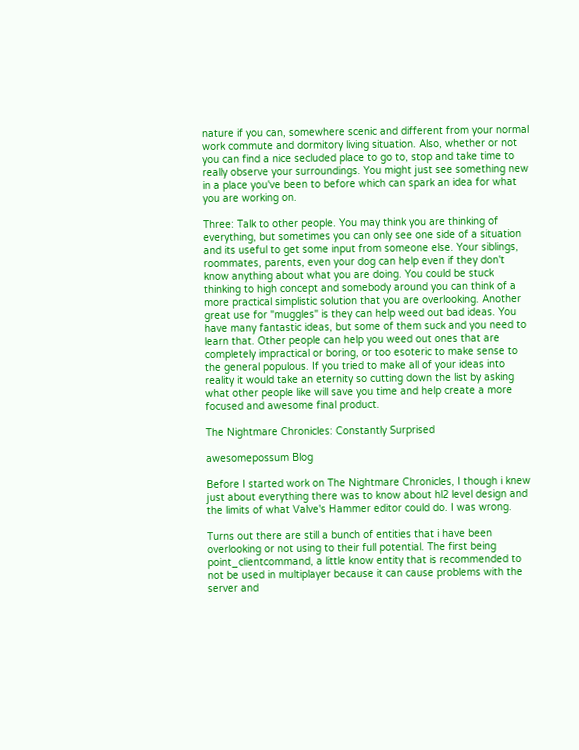nature if you can, somewhere scenic and different from your normal work commute and dormitory living situation. Also, whether or not you can find a nice secluded place to go to, stop and take time to really observe your surroundings. You might just see something new in a place you've been to before which can spark an idea for what you are working on.

Three: Talk to other people. You may think you are thinking of everything, but sometimes you can only see one side of a situation and its useful to get some input from someone else. Your siblings, roommates, parents, even your dog can help even if they don't know anything about what you are doing. You could be stuck thinking to high concept and somebody around you can think of a more practical simplistic solution that you are overlooking. Another great use for "muggles" is they can help weed out bad ideas. You have many fantastic ideas, but some of them suck and you need to learn that. Other people can help you weed out ones that are completely impractical or boring, or too esoteric to make sense to the general populous. If you tried to make all of your ideas into reality it would take an eternity so cutting down the list by asking what other people like will save you time and help create a more focused and awesome final product.

The Nightmare Chronicles: Constantly Surprised

awesomepossum Blog

Before I started work on The Nightmare Chronicles, I though i knew just about everything there was to know about hl2 level design and the limits of what Valve's Hammer editor could do. I was wrong.

Turns out there are still a bunch of entities that i have been overlooking or not using to their full potential. The first being point_clientcommand, a little know entity that is recommended to not be used in multiplayer because it can cause problems with the server and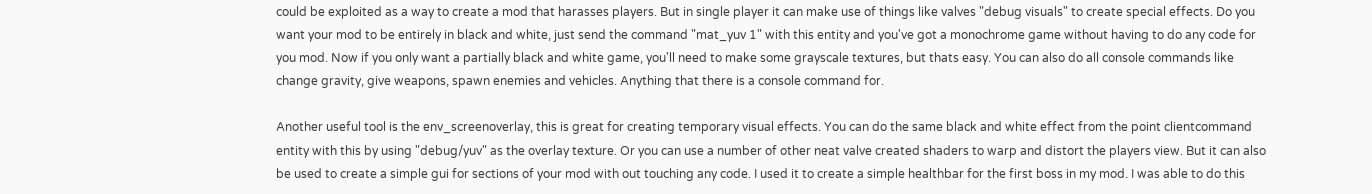could be exploited as a way to create a mod that harasses players. But in single player it can make use of things like valves "debug visuals" to create special effects. Do you want your mod to be entirely in black and white, just send the command "mat_yuv 1" with this entity and you've got a monochrome game without having to do any code for you mod. Now if you only want a partially black and white game, you'll need to make some grayscale textures, but thats easy. You can also do all console commands like change gravity, give weapons, spawn enemies and vehicles. Anything that there is a console command for.

Another useful tool is the env_screenoverlay, this is great for creating temporary visual effects. You can do the same black and white effect from the point clientcommand entity with this by using "debug/yuv" as the overlay texture. Or you can use a number of other neat valve created shaders to warp and distort the players view. But it can also be used to create a simple gui for sections of your mod with out touching any code. I used it to create a simple healthbar for the first boss in my mod. I was able to do this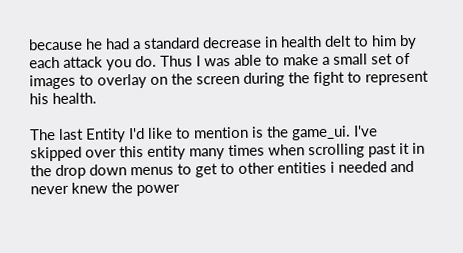because he had a standard decrease in health delt to him by each attack you do. Thus I was able to make a small set of images to overlay on the screen during the fight to represent his health.

The last Entity I'd like to mention is the game_ui. I've skipped over this entity many times when scrolling past it in the drop down menus to get to other entities i needed and never knew the power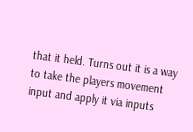that it held. Turns out it is a way to take the players movement input and apply it via inputs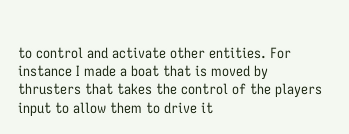to control and activate other entities. For instance I made a boat that is moved by thrusters that takes the control of the players input to allow them to drive it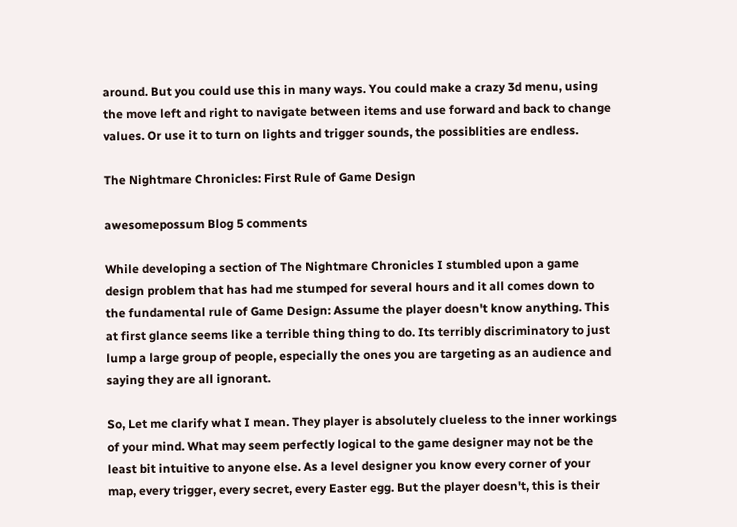around. But you could use this in many ways. You could make a crazy 3d menu, using the move left and right to navigate between items and use forward and back to change values. Or use it to turn on lights and trigger sounds, the possiblities are endless.

The Nightmare Chronicles: First Rule of Game Design

awesomepossum Blog 5 comments

While developing a section of The Nightmare Chronicles I stumbled upon a game design problem that has had me stumped for several hours and it all comes down to the fundamental rule of Game Design: Assume the player doesn't know anything. This at first glance seems like a terrible thing thing to do. Its terribly discriminatory to just lump a large group of people, especially the ones you are targeting as an audience and saying they are all ignorant.

So, Let me clarify what I mean. They player is absolutely clueless to the inner workings of your mind. What may seem perfectly logical to the game designer may not be the least bit intuitive to anyone else. As a level designer you know every corner of your map, every trigger, every secret, every Easter egg. But the player doesn't, this is their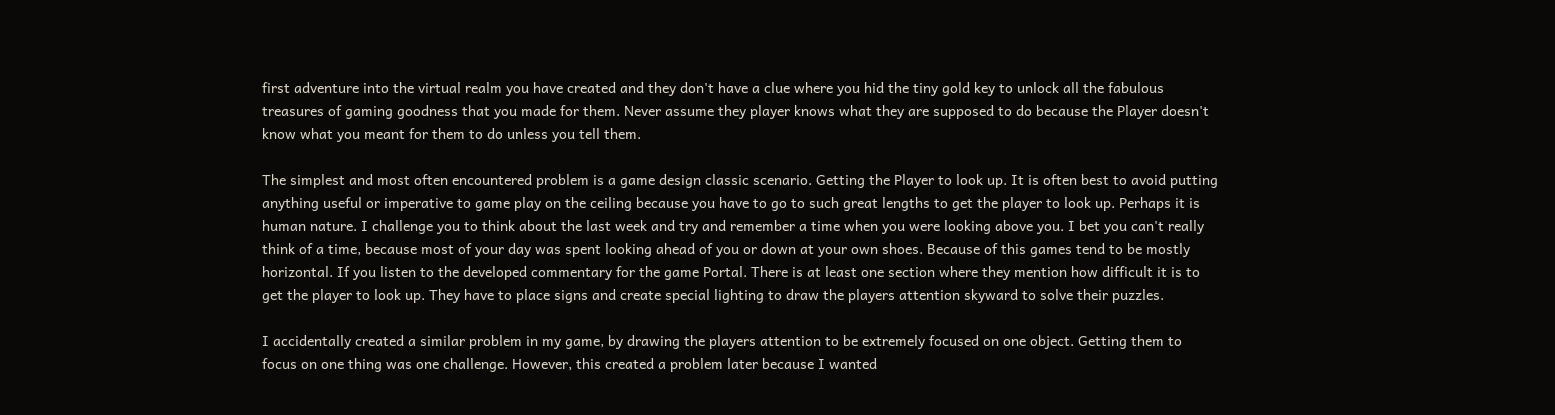first adventure into the virtual realm you have created and they don't have a clue where you hid the tiny gold key to unlock all the fabulous treasures of gaming goodness that you made for them. Never assume they player knows what they are supposed to do because the Player doesn't know what you meant for them to do unless you tell them.

The simplest and most often encountered problem is a game design classic scenario. Getting the Player to look up. It is often best to avoid putting anything useful or imperative to game play on the ceiling because you have to go to such great lengths to get the player to look up. Perhaps it is human nature. I challenge you to think about the last week and try and remember a time when you were looking above you. I bet you can't really think of a time, because most of your day was spent looking ahead of you or down at your own shoes. Because of this games tend to be mostly horizontal. If you listen to the developed commentary for the game Portal. There is at least one section where they mention how difficult it is to get the player to look up. They have to place signs and create special lighting to draw the players attention skyward to solve their puzzles.

I accidentally created a similar problem in my game, by drawing the players attention to be extremely focused on one object. Getting them to focus on one thing was one challenge. However, this created a problem later because I wanted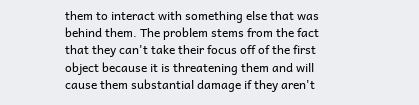them to interact with something else that was behind them. The problem stems from the fact that they can't take their focus off of the first object because it is threatening them and will cause them substantial damage if they aren't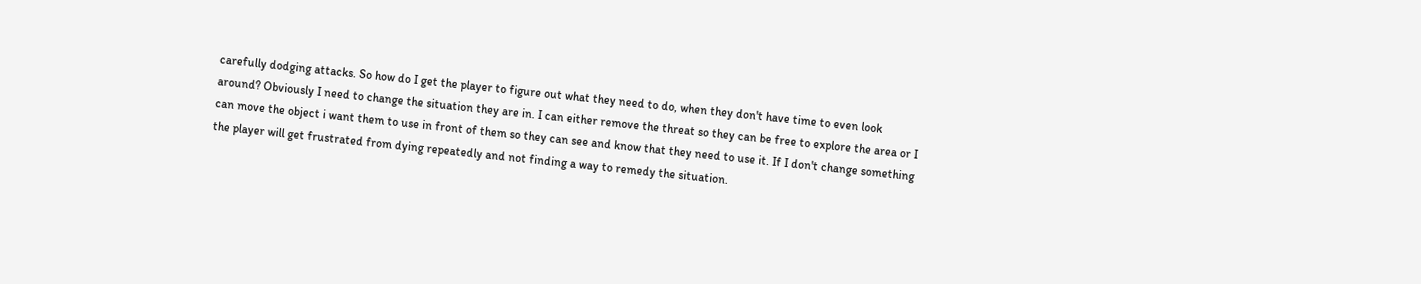carefully dodging attacks. So how do I get the player to figure out what they need to do, when they don't have time to even look around? Obviously I need to change the situation they are in. I can either remove the threat so they can be free to explore the area or I can move the object i want them to use in front of them so they can see and know that they need to use it. If I don't change something the player will get frustrated from dying repeatedly and not finding a way to remedy the situation.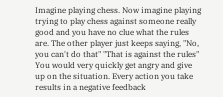Imagine playing chess. Now imagine playing trying to play chess against someone really good and you have no clue what the rules are. The other player just keeps saying, "No, you can't do that" "That is against the rules" You would very quickly get angry and give up on the situation. Every action you take results in a negative feedback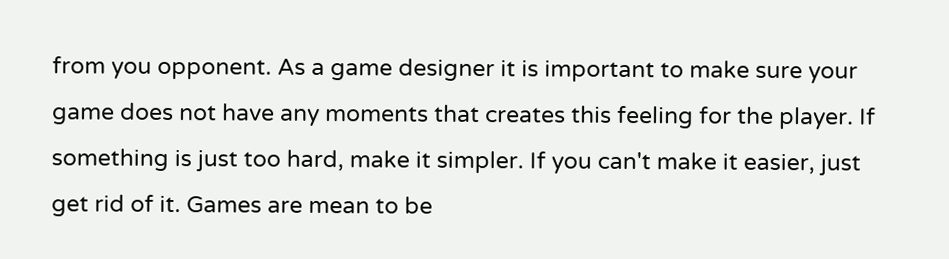from you opponent. As a game designer it is important to make sure your game does not have any moments that creates this feeling for the player. If something is just too hard, make it simpler. If you can't make it easier, just get rid of it. Games are mean to be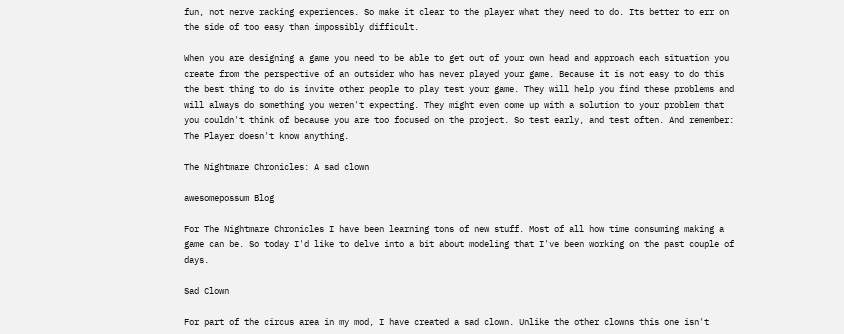fun, not nerve racking experiences. So make it clear to the player what they need to do. Its better to err on the side of too easy than impossibly difficult.

When you are designing a game you need to be able to get out of your own head and approach each situation you create from the perspective of an outsider who has never played your game. Because it is not easy to do this the best thing to do is invite other people to play test your game. They will help you find these problems and will always do something you weren't expecting. They might even come up with a solution to your problem that you couldn't think of because you are too focused on the project. So test early, and test often. And remember: The Player doesn't know anything.

The Nightmare Chronicles: A sad clown

awesomepossum Blog

For The Nightmare Chronicles I have been learning tons of new stuff. Most of all how time consuming making a game can be. So today I'd like to delve into a bit about modeling that I've been working on the past couple of days.

Sad Clown

For part of the circus area in my mod, I have created a sad clown. Unlike the other clowns this one isn't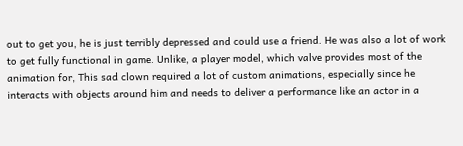out to get you, he is just terribly depressed and could use a friend. He was also a lot of work to get fully functional in game. Unlike, a player model, which valve provides most of the animation for, This sad clown required a lot of custom animations, especially since he interacts with objects around him and needs to deliver a performance like an actor in a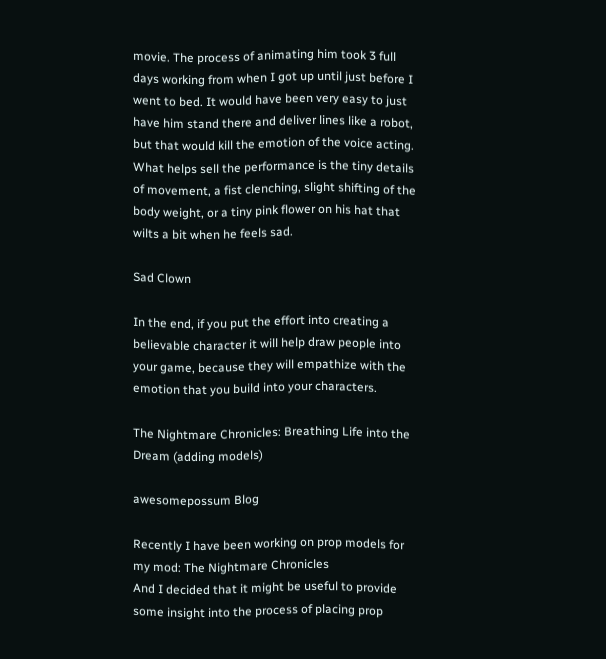movie. The process of animating him took 3 full days working from when I got up until just before I went to bed. It would have been very easy to just have him stand there and deliver lines like a robot, but that would kill the emotion of the voice acting. What helps sell the performance is the tiny details of movement, a fist clenching, slight shifting of the body weight, or a tiny pink flower on his hat that wilts a bit when he feels sad.

Sad Clown

In the end, if you put the effort into creating a believable character it will help draw people into your game, because they will empathize with the emotion that you build into your characters.

The Nightmare Chronicles: Breathing Life into the Dream (adding models)

awesomepossum Blog

Recently I have been working on prop models for my mod: The Nightmare Chronicles
And I decided that it might be useful to provide some insight into the process of placing prop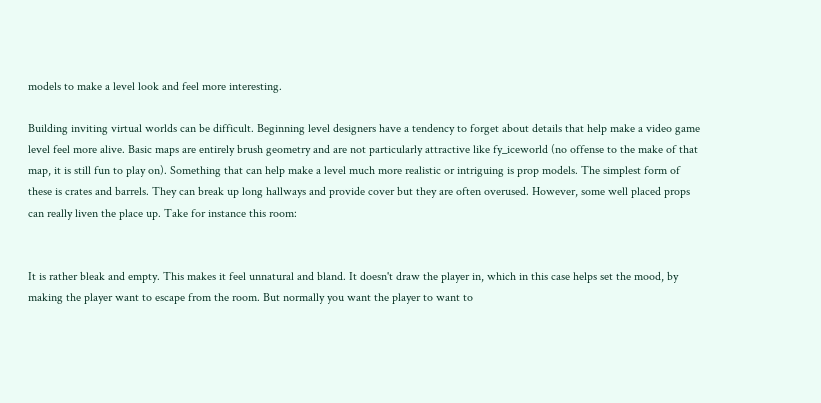models to make a level look and feel more interesting.

Building inviting virtual worlds can be difficult. Beginning level designers have a tendency to forget about details that help make a video game level feel more alive. Basic maps are entirely brush geometry and are not particularly attractive like fy_iceworld (no offense to the make of that map, it is still fun to play on). Something that can help make a level much more realistic or intriguing is prop models. The simplest form of these is crates and barrels. They can break up long hallways and provide cover but they are often overused. However, some well placed props can really liven the place up. Take for instance this room:


It is rather bleak and empty. This makes it feel unnatural and bland. It doesn't draw the player in, which in this case helps set the mood, by making the player want to escape from the room. But normally you want the player to want to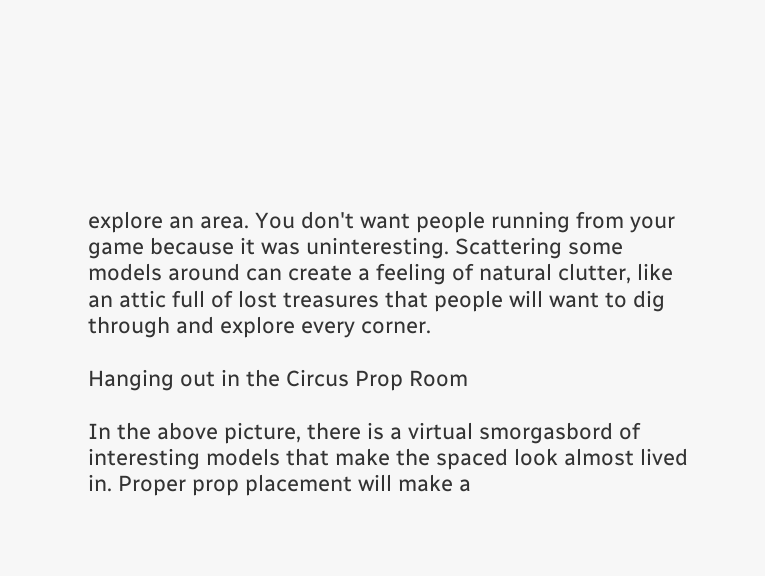explore an area. You don't want people running from your game because it was uninteresting. Scattering some models around can create a feeling of natural clutter, like an attic full of lost treasures that people will want to dig through and explore every corner.

Hanging out in the Circus Prop Room

In the above picture, there is a virtual smorgasbord of interesting models that make the spaced look almost lived in. Proper prop placement will make a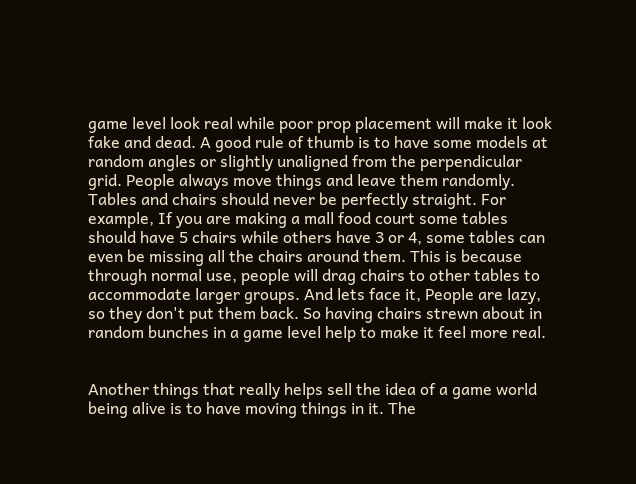game level look real while poor prop placement will make it look fake and dead. A good rule of thumb is to have some models at random angles or slightly unaligned from the perpendicular grid. People always move things and leave them randomly. Tables and chairs should never be perfectly straight. For example, If you are making a mall food court some tables should have 5 chairs while others have 3 or 4, some tables can even be missing all the chairs around them. This is because through normal use, people will drag chairs to other tables to accommodate larger groups. And lets face it, People are lazy, so they don't put them back. So having chairs strewn about in random bunches in a game level help to make it feel more real.


Another things that really helps sell the idea of a game world being alive is to have moving things in it. The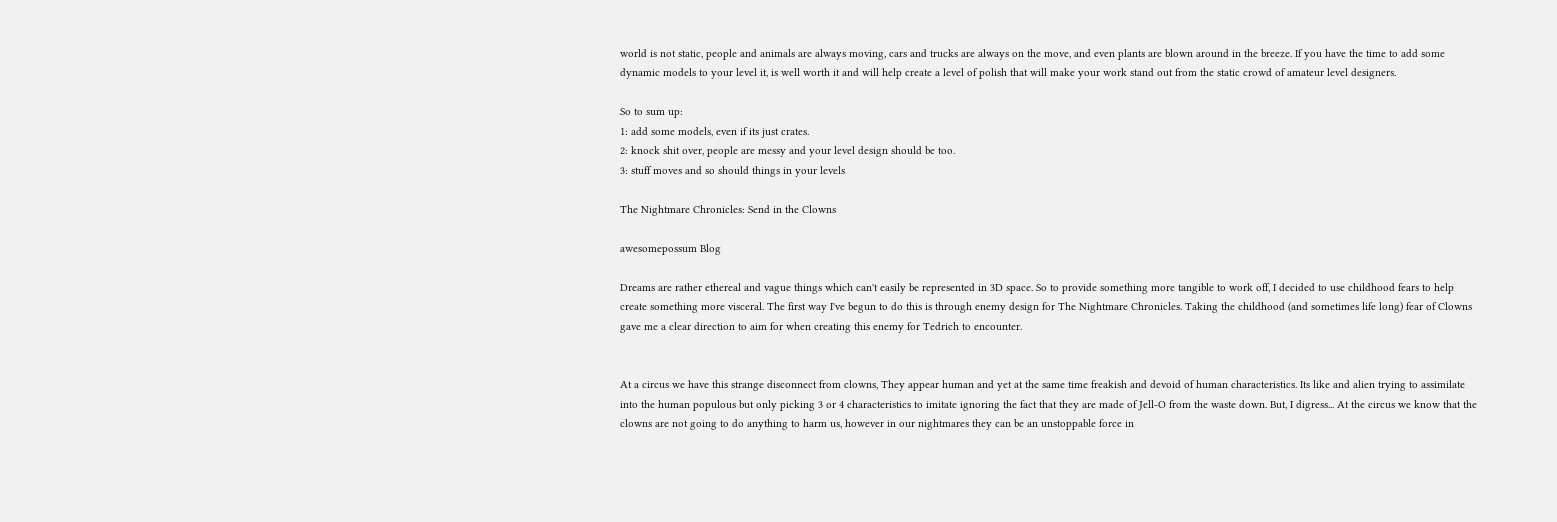world is not static, people and animals are always moving, cars and trucks are always on the move, and even plants are blown around in the breeze. If you have the time to add some dynamic models to your level it, is well worth it and will help create a level of polish that will make your work stand out from the static crowd of amateur level designers.

So to sum up:
1: add some models, even if its just crates.
2: knock shit over, people are messy and your level design should be too.
3: stuff moves and so should things in your levels

The Nightmare Chronicles: Send in the Clowns

awesomepossum Blog

Dreams are rather ethereal and vague things which can't easily be represented in 3D space. So to provide something more tangible to work off, I decided to use childhood fears to help create something more visceral. The first way I've begun to do this is through enemy design for The Nightmare Chronicles. Taking the childhood (and sometimes life long) fear of Clowns gave me a clear direction to aim for when creating this enemy for Tedrich to encounter.


At a circus we have this strange disconnect from clowns, They appear human and yet at the same time freakish and devoid of human characteristics. Its like and alien trying to assimilate into the human populous but only picking 3 or 4 characteristics to imitate ignoring the fact that they are made of Jell-O from the waste down. But, I digress... At the circus we know that the clowns are not going to do anything to harm us, however in our nightmares they can be an unstoppable force in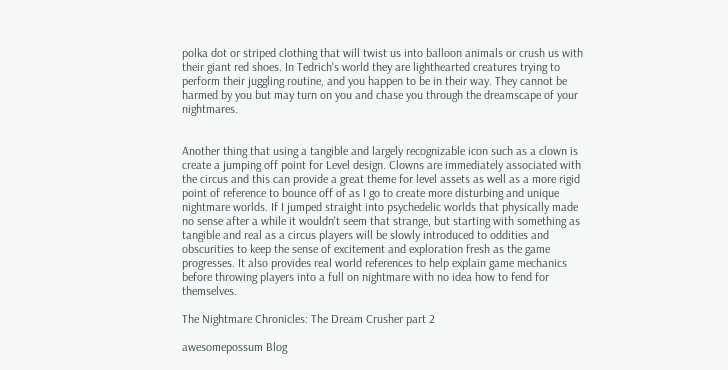polka dot or striped clothing that will twist us into balloon animals or crush us with their giant red shoes. In Tedrich's world they are lighthearted creatures trying to perform their juggling routine, and you happen to be in their way. They cannot be harmed by you but may turn on you and chase you through the dreamscape of your nightmares.


Another thing that using a tangible and largely recognizable icon such as a clown is create a jumping off point for Level design. Clowns are immediately associated with the circus and this can provide a great theme for level assets as well as a more rigid point of reference to bounce off of as I go to create more disturbing and unique nightmare worlds. If I jumped straight into psychedelic worlds that physically made no sense after a while it wouldn't seem that strange, but starting with something as tangible and real as a circus players will be slowly introduced to oddities and obscurities to keep the sense of excitement and exploration fresh as the game progresses. It also provides real world references to help explain game mechanics before throwing players into a full on nightmare with no idea how to fend for themselves.

The Nightmare Chronicles: The Dream Crusher part 2

awesomepossum Blog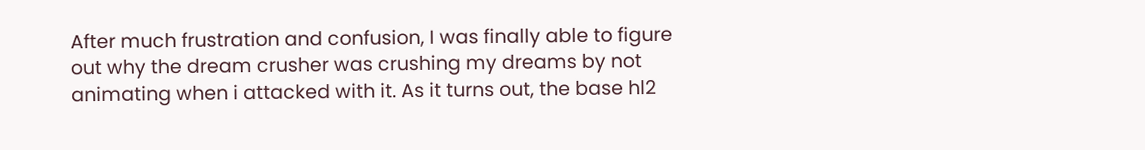After much frustration and confusion, I was finally able to figure out why the dream crusher was crushing my dreams by not animating when i attacked with it. As it turns out, the base hl2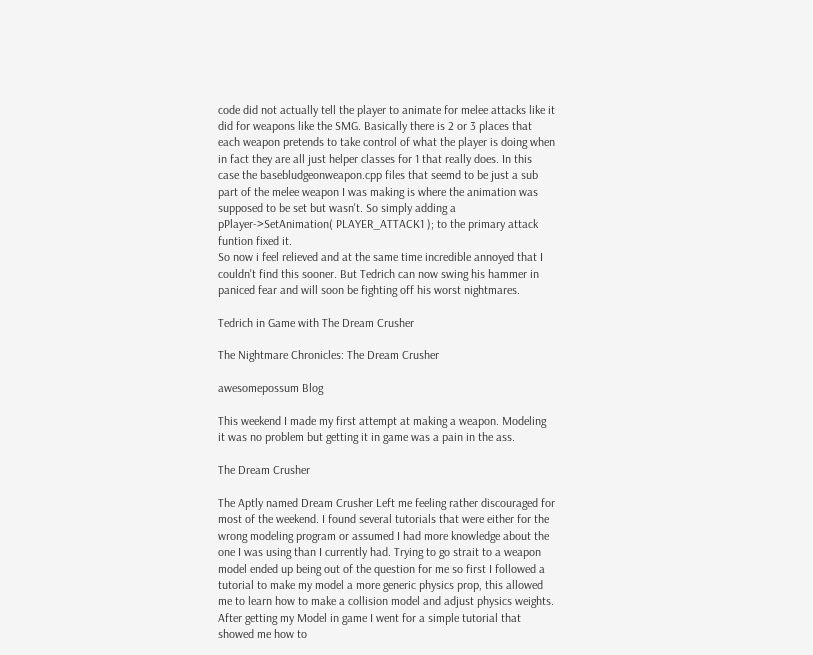code did not actually tell the player to animate for melee attacks like it did for weapons like the SMG. Basically there is 2 or 3 places that each weapon pretends to take control of what the player is doing when in fact they are all just helper classes for 1 that really does. In this case the basebludgeonweapon.cpp files that seemd to be just a sub part of the melee weapon I was making is where the animation was supposed to be set but wasn't. So simply adding a pPlayer->SetAnimation( PLAYER_ATTACK1 ); to the primary attack funtion fixed it.
So now i feel relieved and at the same time incredible annoyed that I couldn't find this sooner. But Tedrich can now swing his hammer in paniced fear and will soon be fighting off his worst nightmares.

Tedrich in Game with The Dream Crusher

The Nightmare Chronicles: The Dream Crusher

awesomepossum Blog

This weekend I made my first attempt at making a weapon. Modeling it was no problem but getting it in game was a pain in the ass.

The Dream Crusher

The Aptly named Dream Crusher Left me feeling rather discouraged for most of the weekend. I found several tutorials that were either for the wrong modeling program or assumed I had more knowledge about the one I was using than I currently had. Trying to go strait to a weapon model ended up being out of the question for me so first I followed a tutorial to make my model a more generic physics prop, this allowed me to learn how to make a collision model and adjust physics weights. After getting my Model in game I went for a simple tutorial that showed me how to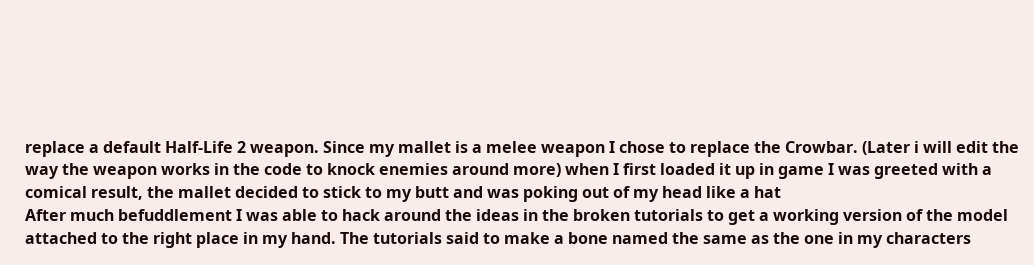replace a default Half-Life 2 weapon. Since my mallet is a melee weapon I chose to replace the Crowbar. (Later i will edit the way the weapon works in the code to knock enemies around more) when I first loaded it up in game I was greeted with a comical result, the mallet decided to stick to my butt and was poking out of my head like a hat
After much befuddlement I was able to hack around the ideas in the broken tutorials to get a working version of the model attached to the right place in my hand. The tutorials said to make a bone named the same as the one in my characters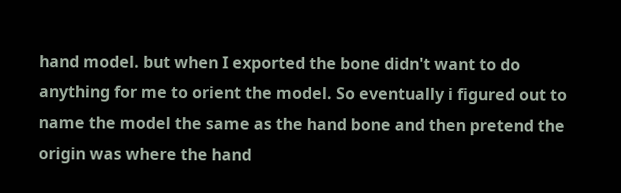hand model. but when I exported the bone didn't want to do anything for me to orient the model. So eventually i figured out to name the model the same as the hand bone and then pretend the origin was where the hand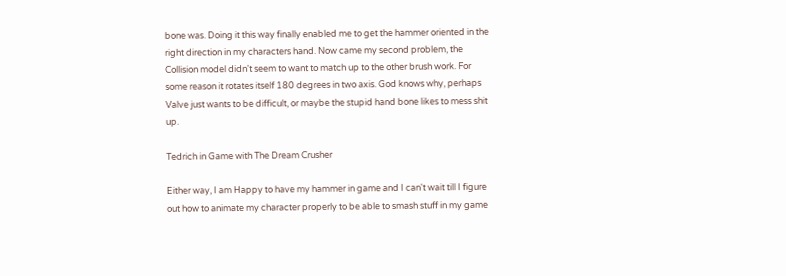bone was. Doing it this way finally enabled me to get the hammer oriented in the right direction in my characters hand. Now came my second problem, the Collision model didn't seem to want to match up to the other brush work. For some reason it rotates itself 180 degrees in two axis. God knows why, perhaps Valve just wants to be difficult, or maybe the stupid hand bone likes to mess shit up.

Tedrich in Game with The Dream Crusher

Either way, I am Happy to have my hammer in game and I can't wait till I figure out how to animate my character properly to be able to smash stuff in my game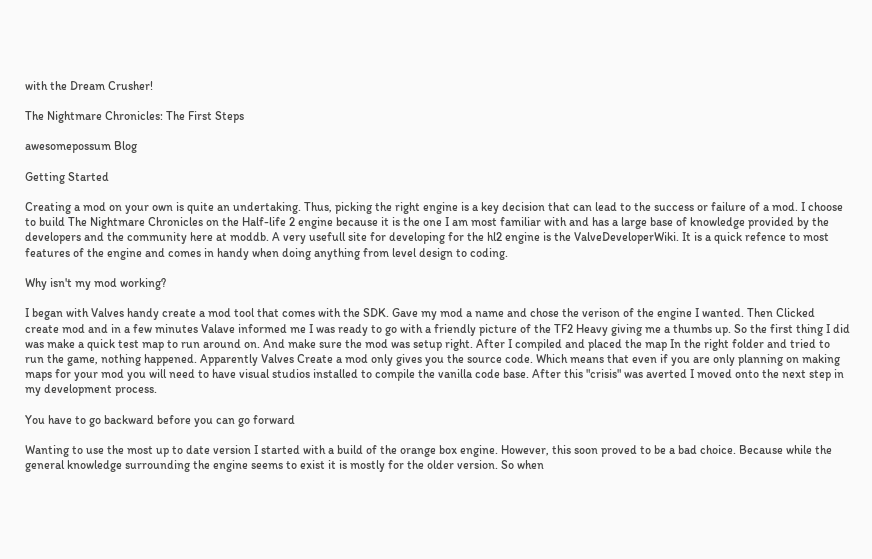with the Dream Crusher!

The Nightmare Chronicles: The First Steps

awesomepossum Blog

Getting Started

Creating a mod on your own is quite an undertaking. Thus, picking the right engine is a key decision that can lead to the success or failure of a mod. I choose to build The Nightmare Chronicles on the Half-life 2 engine because it is the one I am most familiar with and has a large base of knowledge provided by the developers and the community here at moddb. A very usefull site for developing for the hl2 engine is the ValveDeveloperWiki. It is a quick refence to most features of the engine and comes in handy when doing anything from level design to coding.

Why isn't my mod working?

I began with Valves handy create a mod tool that comes with the SDK. Gave my mod a name and chose the verison of the engine I wanted. Then Clicked create mod and in a few minutes Valave informed me I was ready to go with a friendly picture of the TF2 Heavy giving me a thumbs up. So the first thing I did was make a quick test map to run around on. And make sure the mod was setup right. After I compiled and placed the map In the right folder and tried to run the game, nothing happened. Apparently Valves Create a mod only gives you the source code. Which means that even if you are only planning on making maps for your mod you will need to have visual studios installed to compile the vanilla code base. After this "crisis" was averted I moved onto the next step in my development process.

You have to go backward before you can go forward

Wanting to use the most up to date version I started with a build of the orange box engine. However, this soon proved to be a bad choice. Because while the general knowledge surrounding the engine seems to exist it is mostly for the older version. So when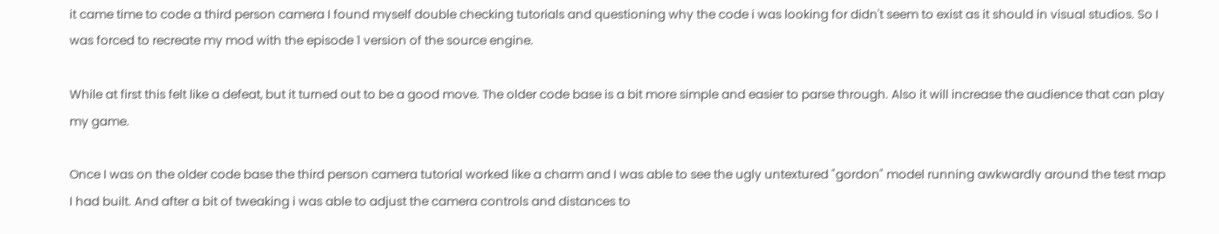it came time to code a third person camera I found myself double checking tutorials and questioning why the code i was looking for didn't seem to exist as it should in visual studios. So I was forced to recreate my mod with the episode 1 version of the source engine.

While at first this felt like a defeat, but it turned out to be a good move. The older code base is a bit more simple and easier to parse through. Also it will increase the audience that can play my game.

Once I was on the older code base the third person camera tutorial worked like a charm and I was able to see the ugly untextured "gordon" model running awkwardly around the test map I had built. And after a bit of tweaking i was able to adjust the camera controls and distances to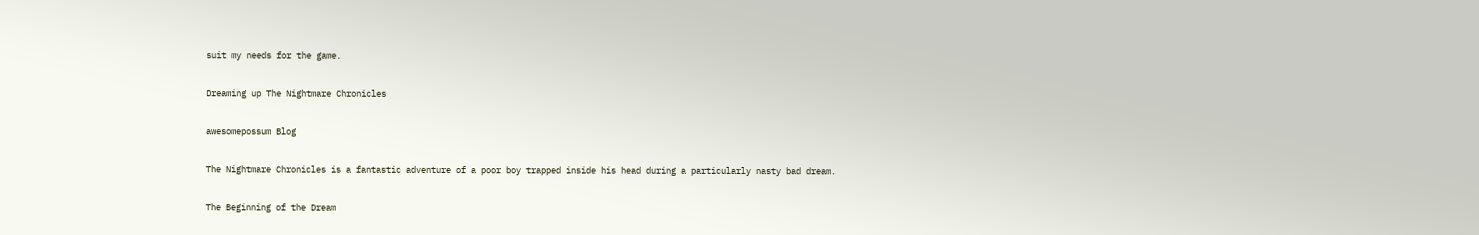suit my needs for the game.

Dreaming up The Nightmare Chronicles

awesomepossum Blog

The Nightmare Chronicles is a fantastic adventure of a poor boy trapped inside his head during a particularly nasty bad dream.

The Beginning of the Dream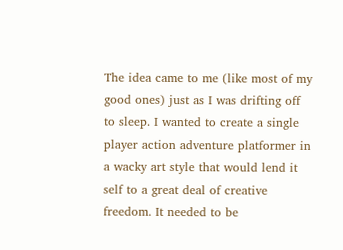The idea came to me (like most of my good ones) just as I was drifting off to sleep. I wanted to create a single player action adventure platformer in a wacky art style that would lend it self to a great deal of creative freedom. It needed to be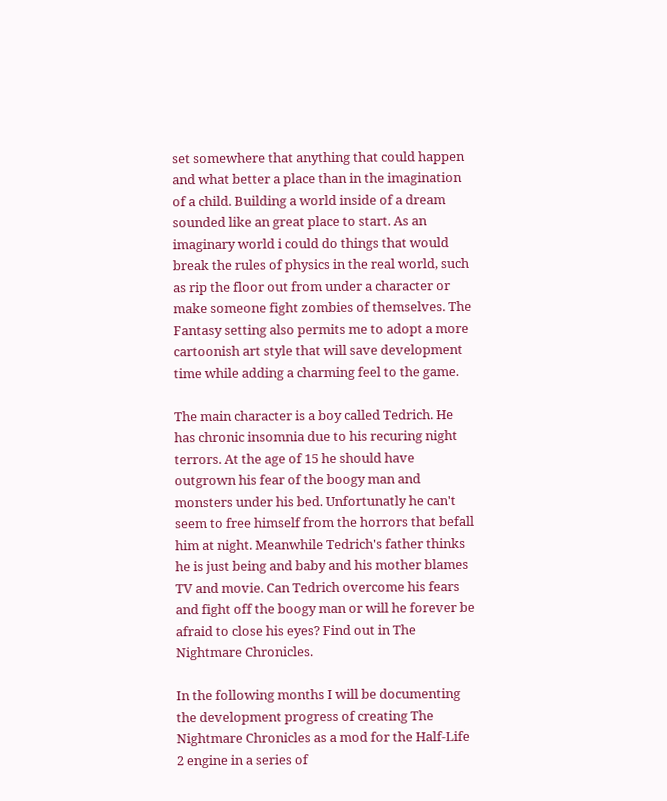set somewhere that anything that could happen and what better a place than in the imagination of a child. Building a world inside of a dream sounded like an great place to start. As an imaginary world i could do things that would break the rules of physics in the real world, such as rip the floor out from under a character or make someone fight zombies of themselves. The Fantasy setting also permits me to adopt a more cartoonish art style that will save development time while adding a charming feel to the game.

The main character is a boy called Tedrich. He has chronic insomnia due to his recuring night terrors. At the age of 15 he should have outgrown his fear of the boogy man and monsters under his bed. Unfortunatly he can't seem to free himself from the horrors that befall him at night. Meanwhile Tedrich's father thinks he is just being and baby and his mother blames TV and movie. Can Tedrich overcome his fears and fight off the boogy man or will he forever be afraid to close his eyes? Find out in The Nightmare Chronicles.

In the following months I will be documenting the development progress of creating The Nightmare Chronicles as a mod for the Half-Life 2 engine in a series of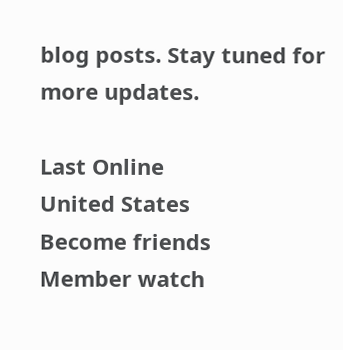blog posts. Stay tuned for more updates.

Last Online
United States
Become friends
Member watch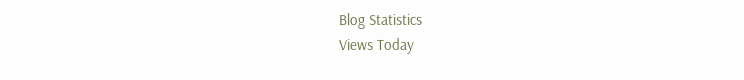Blog Statistics
Views Today